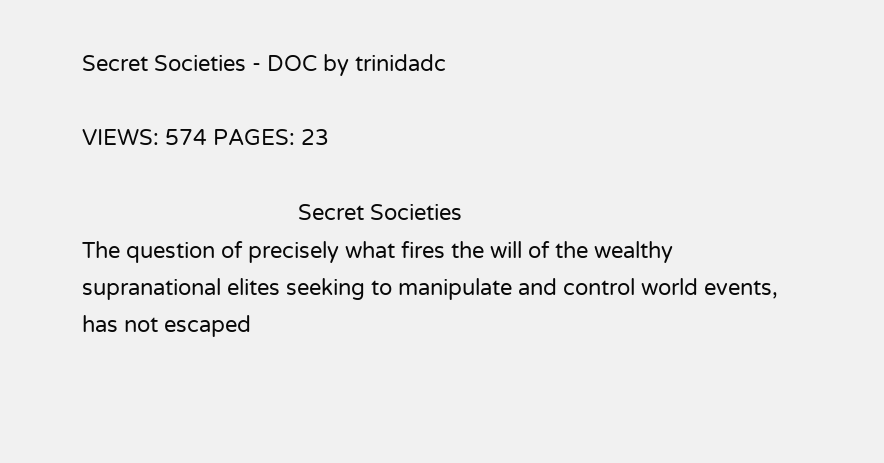Secret Societies - DOC by trinidadc

VIEWS: 574 PAGES: 23

                                    Secret Societies
The question of precisely what fires the will of the wealthy supranational elites seeking to manipulate and control world events, has not escaped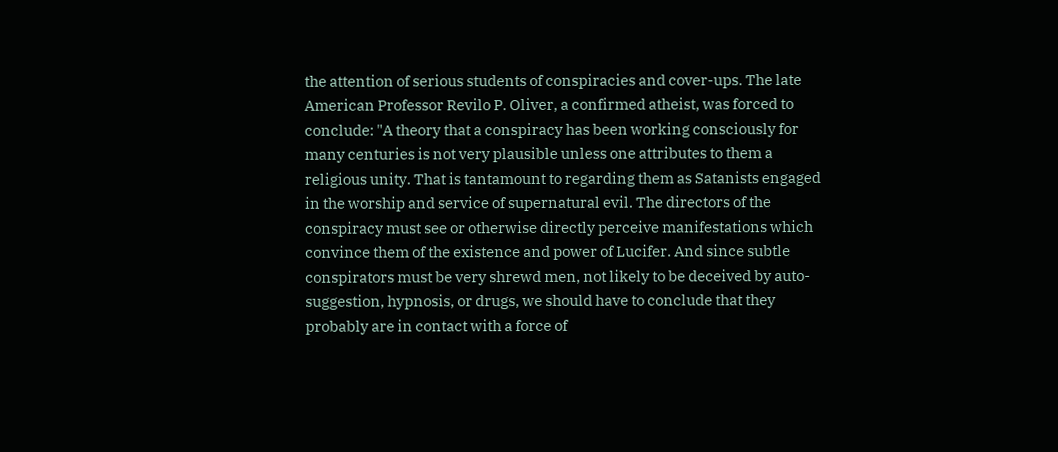the attention of serious students of conspiracies and cover-ups. The late American Professor Revilo P. Oliver, a confirmed atheist, was forced to conclude: "A theory that a conspiracy has been working consciously for many centuries is not very plausible unless one attributes to them a religious unity. That is tantamount to regarding them as Satanists engaged in the worship and service of supernatural evil. The directors of the conspiracy must see or otherwise directly perceive manifestations which convince them of the existence and power of Lucifer. And since subtle conspirators must be very shrewd men, not likely to be deceived by auto-suggestion, hypnosis, or drugs, we should have to conclude that they probably are in contact with a force of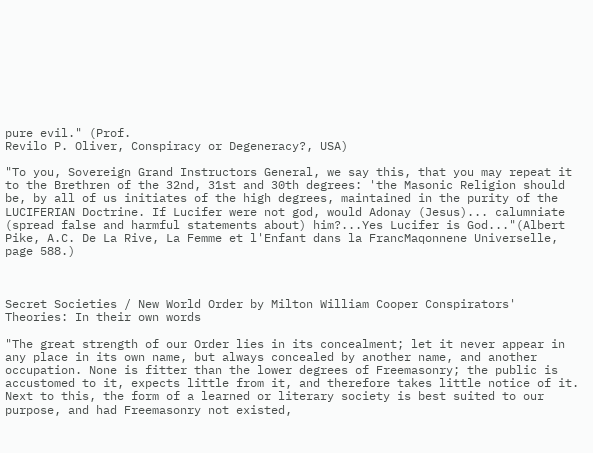pure evil." (Prof.
Revilo P. Oliver, Conspiracy or Degeneracy?, USA)

"To you, Sovereign Grand Instructors General, we say this, that you may repeat it to the Brethren of the 32nd, 31st and 30th degrees: 'the Masonic Religion should be, by all of us initiates of the high degrees, maintained in the purity of the LUCIFERIAN Doctrine. If Lucifer were not god, would Adonay (Jesus)... calumniate (spread false and harmful statements about) him?...Yes Lucifer is God..."(Albert Pike, A.C. De La Rive, La Femme et l'Enfant dans la FrancMaqonnene Universelle, page 588.)



Secret Societies / New World Order by Milton William Cooper Conspirators' Theories: In their own words

"The great strength of our Order lies in its concealment; let it never appear in any place in its own name, but always concealed by another name, and another occupation. None is fitter than the lower degrees of Freemasonry; the public is accustomed to it, expects little from it, and therefore takes little notice of it. Next to this, the form of a learned or literary society is best suited to our purpose, and had Freemasonry not existed,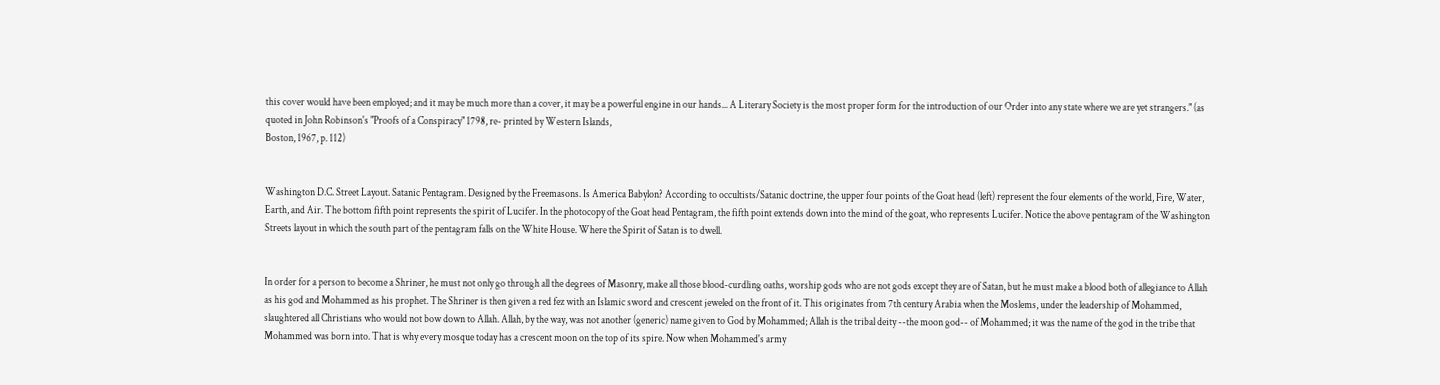this cover would have been employed; and it may be much more than a cover, it may be a powerful engine in our hands... A Literary Society is the most proper form for the introduction of our Order into any state where we are yet strangers." (as quoted in John Robinson's "Proofs of a Conspiracy" 1798, re- printed by Western Islands,
Boston, 1967, p. 112)


Washington D.C. Street Layout. Satanic Pentagram. Designed by the Freemasons. Is America Babylon? According to occultists/Satanic doctrine, the upper four points of the Goat head (left) represent the four elements of the world, Fire, Water, Earth, and Air. The bottom fifth point represents the spirit of Lucifer. In the photocopy of the Goat head Pentagram, the fifth point extends down into the mind of the goat, who represents Lucifer. Notice the above pentagram of the Washington Streets layout in which the south part of the pentagram falls on the White House. Where the Spirit of Satan is to dwell.


In order for a person to become a Shriner, he must not only go through all the degrees of Masonry, make all those blood-curdling oaths, worship gods who are not gods except they are of Satan, but he must make a blood both of allegiance to Allah as his god and Mohammed as his prophet. The Shriner is then given a red fez with an Islamic sword and crescent jeweled on the front of it. This originates from 7th century Arabia when the Moslems, under the leadership of Mohammed, slaughtered all Christians who would not bow down to Allah. Allah, by the way, was not another (generic) name given to God by Mohammed; Allah is the tribal deity --the moon god-- of Mohammed; it was the name of the god in the tribe that Mohammed was born into. That is why every mosque today has a crescent moon on the top of its spire. Now when Mohammed's army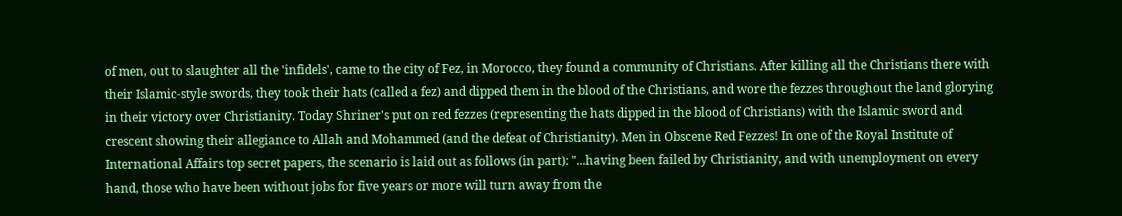of men, out to slaughter all the 'infidels', came to the city of Fez, in Morocco, they found a community of Christians. After killing all the Christians there with their Islamic-style swords, they took their hats (called a fez) and dipped them in the blood of the Christians, and wore the fezzes throughout the land glorying in their victory over Christianity. Today Shriner's put on red fezzes (representing the hats dipped in the blood of Christians) with the Islamic sword and crescent showing their allegiance to Allah and Mohammed (and the defeat of Christianity). Men in Obscene Red Fezzes! In one of the Royal Institute of International Affairs top secret papers, the scenario is laid out as follows (in part): "...having been failed by Christianity, and with unemployment on every hand, those who have been without jobs for five years or more will turn away from the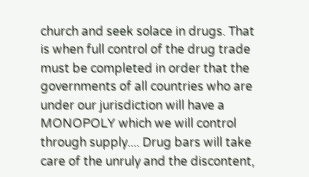church and seek solace in drugs. That is when full control of the drug trade must be completed in order that the governments of all countries who are under our jurisdiction will have a MONOPOLY which we will control through supply.... Drug bars will take care of the unruly and the discontent,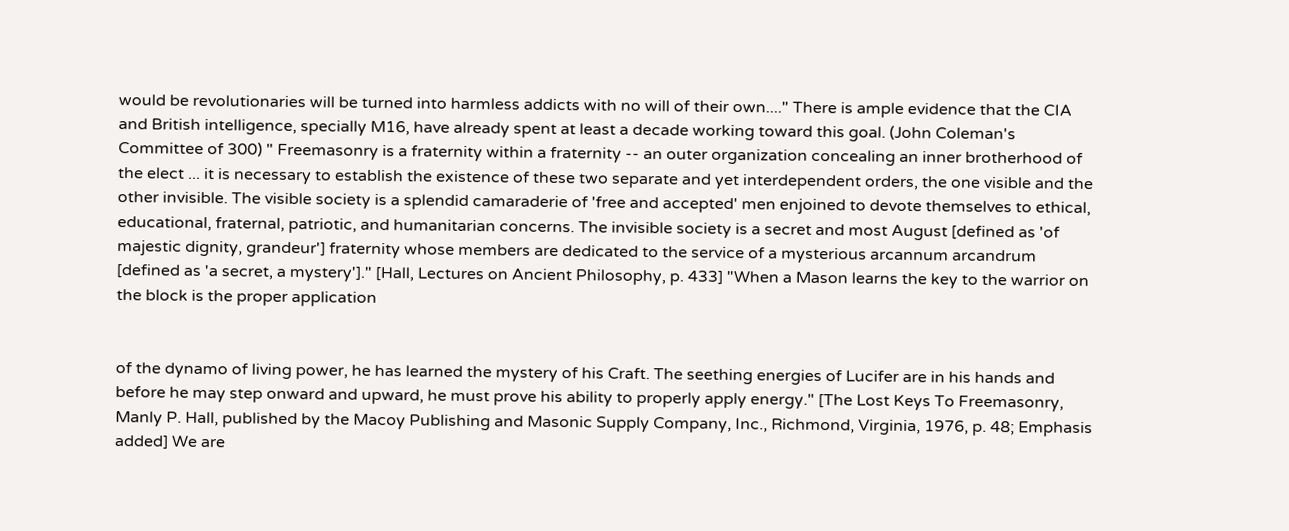would be revolutionaries will be turned into harmless addicts with no will of their own...." There is ample evidence that the CIA and British intelligence, specially M16, have already spent at least a decade working toward this goal. (John Coleman's Committee of 300) " Freemasonry is a fraternity within a fraternity -- an outer organization concealing an inner brotherhood of the elect ... it is necessary to establish the existence of these two separate and yet interdependent orders, the one visible and the other invisible. The visible society is a splendid camaraderie of 'free and accepted' men enjoined to devote themselves to ethical, educational, fraternal, patriotic, and humanitarian concerns. The invisible society is a secret and most August [defined as 'of majestic dignity, grandeur'] fraternity whose members are dedicated to the service of a mysterious arcannum arcandrum [defined as 'a secret, a mystery']." [Hall, Lectures on Ancient Philosophy, p. 433] "When a Mason learns the key to the warrior on the block is the proper application


of the dynamo of living power, he has learned the mystery of his Craft. The seething energies of Lucifer are in his hands and before he may step onward and upward, he must prove his ability to properly apply energy." [The Lost Keys To Freemasonry, Manly P. Hall, published by the Macoy Publishing and Masonic Supply Company, Inc., Richmond, Virginia, 1976, p. 48; Emphasis added] We are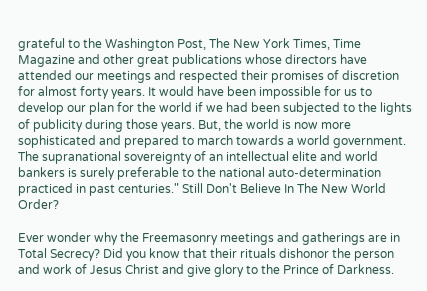grateful to the Washington Post, The New York Times, Time Magazine and other great publications whose directors have attended our meetings and respected their promises of discretion for almost forty years. It would have been impossible for us to develop our plan for the world if we had been subjected to the lights of publicity during those years. But, the world is now more sophisticated and prepared to march towards a world government. The supranational sovereignty of an intellectual elite and world bankers is surely preferable to the national auto-determination practiced in past centuries." Still Don't Believe In The New World Order?

Ever wonder why the Freemasonry meetings and gatherings are in Total Secrecy? Did you know that their rituals dishonor the person and work of Jesus Christ and give glory to the Prince of Darkness.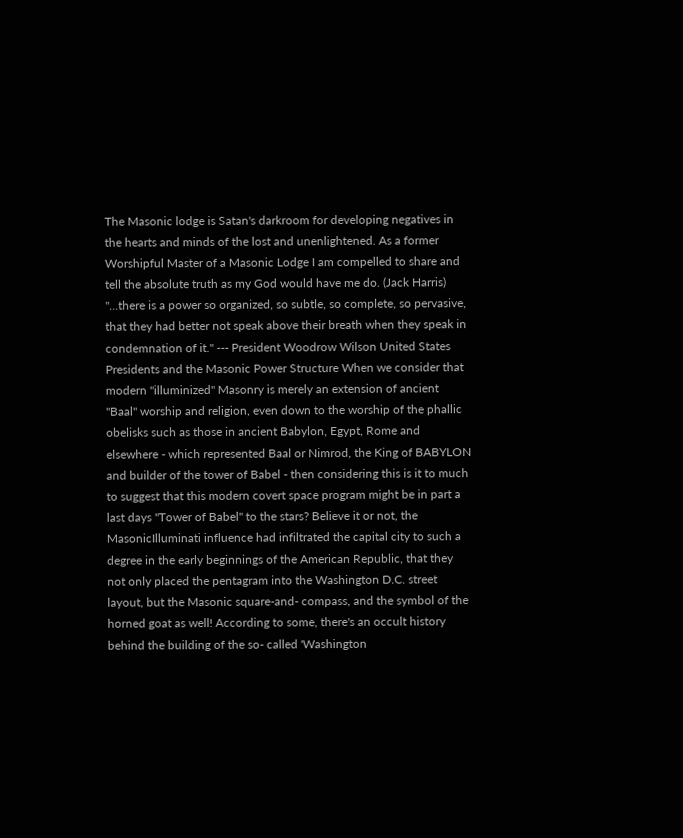The Masonic lodge is Satan's darkroom for developing negatives in the hearts and minds of the lost and unenlightened. As a former Worshipful Master of a Masonic Lodge I am compelled to share and tell the absolute truth as my God would have me do. (Jack Harris) "...there is a power so organized, so subtle, so complete, so pervasive, that they had better not speak above their breath when they speak in condemnation of it." --- President Woodrow Wilson United States Presidents and the Masonic Power Structure When we consider that modern "illuminized" Masonry is merely an extension of ancient "Baal" worship and religion, even down to the worship of the phallic obelisks such as those in ancient Babylon, Egypt, Rome and elsewhere - which represented Baal or Nimrod, the King of BABYLON and builder of the tower of Babel - then considering this is it to much to suggest that this modern covert space program might be in part a last days "Tower of Babel" to the stars? Believe it or not, the MasonicIlluminati influence had infiltrated the capital city to such a degree in the early beginnings of the American Republic, that they not only placed the pentagram into the Washington D.C. street layout, but the Masonic square-and- compass, and the symbol of the horned goat as well! According to some, there's an occult history behind the building of the so- called 'Washington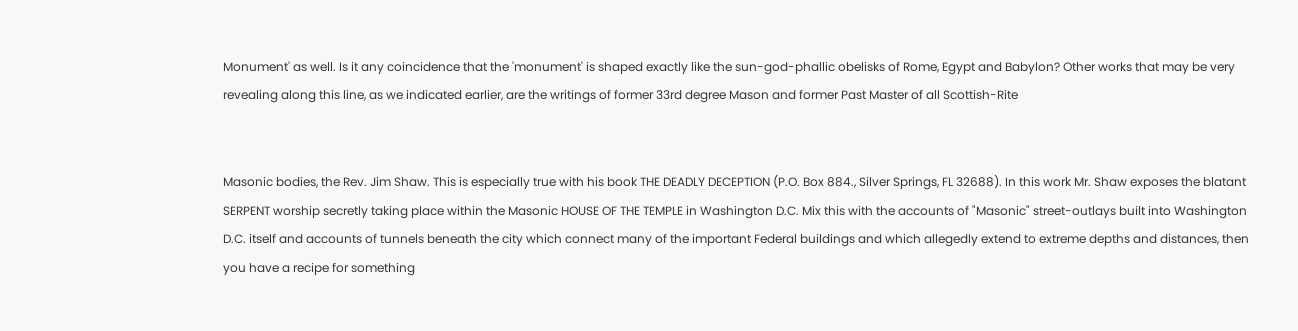Monument' as well. Is it any coincidence that the 'monument' is shaped exactly like the sun-god-phallic obelisks of Rome, Egypt and Babylon? Other works that may be very revealing along this line, as we indicated earlier, are the writings of former 33rd degree Mason and former Past Master of all Scottish-Rite


Masonic bodies, the Rev. Jim Shaw. This is especially true with his book THE DEADLY DECEPTION (P.O. Box 884., Silver Springs, FL 32688). In this work Mr. Shaw exposes the blatant SERPENT worship secretly taking place within the Masonic HOUSE OF THE TEMPLE in Washington D.C. Mix this with the accounts of "Masonic" street-outlays built into Washington D.C. itself and accounts of tunnels beneath the city which connect many of the important Federal buildings and which allegedly extend to extreme depths and distances, then you have a recipe for something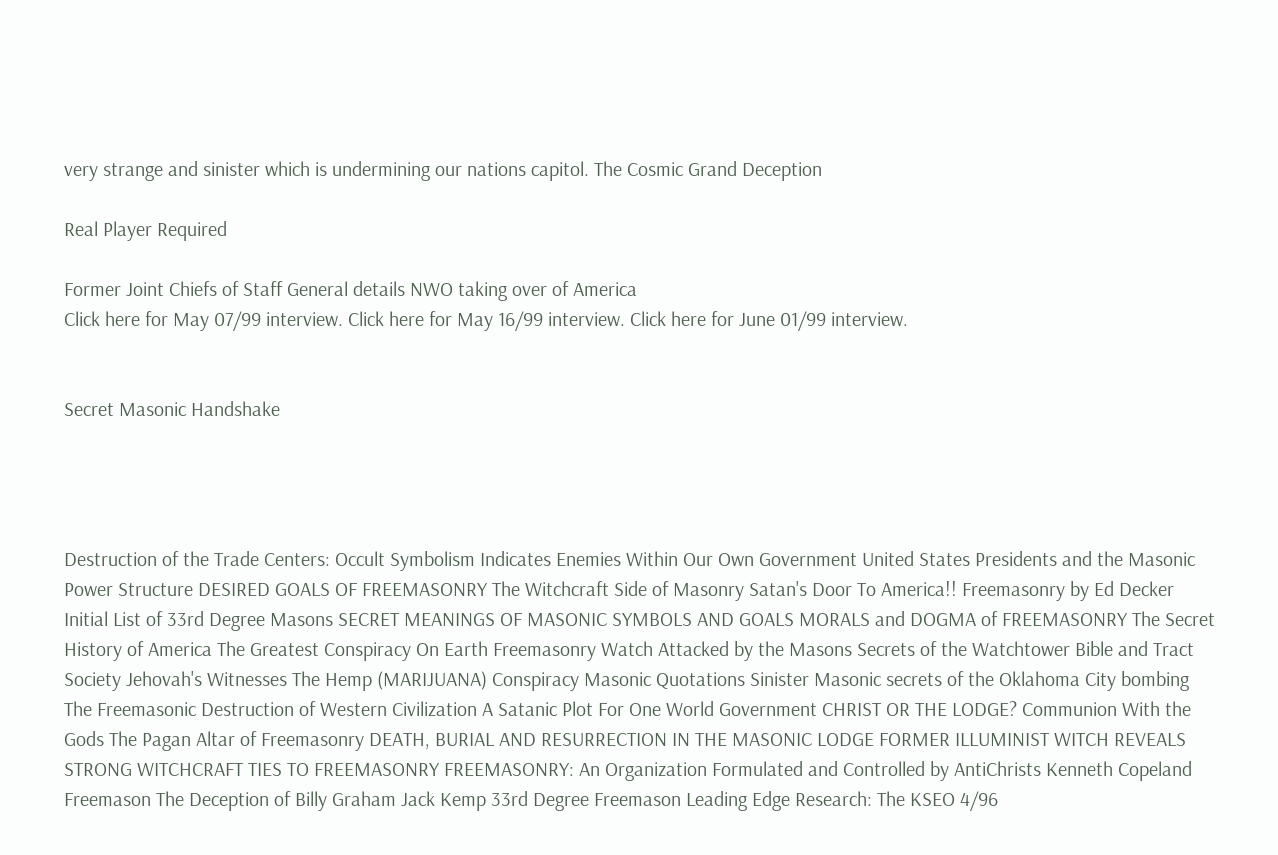very strange and sinister which is undermining our nations capitol. The Cosmic Grand Deception

Real Player Required

Former Joint Chiefs of Staff General details NWO taking over of America
Click here for May 07/99 interview. Click here for May 16/99 interview. Click here for June 01/99 interview.


Secret Masonic Handshake




Destruction of the Trade Centers: Occult Symbolism Indicates Enemies Within Our Own Government United States Presidents and the Masonic Power Structure DESIRED GOALS OF FREEMASONRY The Witchcraft Side of Masonry Satan's Door To America!! Freemasonry by Ed Decker Initial List of 33rd Degree Masons SECRET MEANINGS OF MASONIC SYMBOLS AND GOALS MORALS and DOGMA of FREEMASONRY The Secret History of America The Greatest Conspiracy On Earth Freemasonry Watch Attacked by the Masons Secrets of the Watchtower Bible and Tract Society Jehovah's Witnesses The Hemp (MARIJUANA) Conspiracy Masonic Quotations Sinister Masonic secrets of the Oklahoma City bombing The Freemasonic Destruction of Western Civilization A Satanic Plot For One World Government CHRIST OR THE LODGE? Communion With the Gods The Pagan Altar of Freemasonry DEATH, BURIAL AND RESURRECTION IN THE MASONIC LODGE FORMER ILLUMINIST WITCH REVEALS STRONG WITCHCRAFT TIES TO FREEMASONRY FREEMASONRY: An Organization Formulated and Controlled by AntiChrists Kenneth Copeland Freemason The Deception of Billy Graham Jack Kemp 33rd Degree Freemason Leading Edge Research: The KSEO 4/96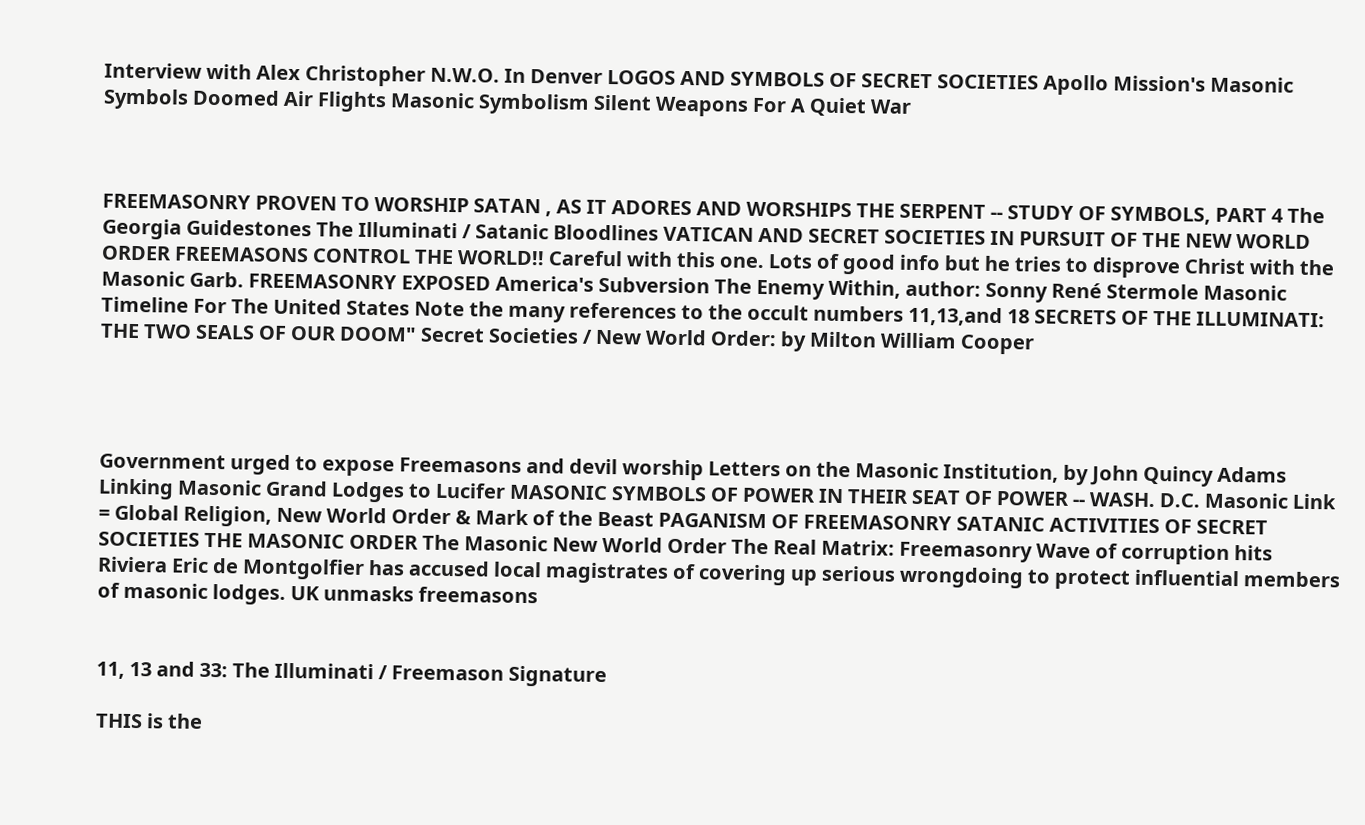Interview with Alex Christopher N.W.O. In Denver LOGOS AND SYMBOLS OF SECRET SOCIETIES Apollo Mission's Masonic Symbols Doomed Air Flights Masonic Symbolism Silent Weapons For A Quiet War



FREEMASONRY PROVEN TO WORSHIP SATAN , AS IT ADORES AND WORSHIPS THE SERPENT -- STUDY OF SYMBOLS, PART 4 The Georgia Guidestones The Illuminati / Satanic Bloodlines VATICAN AND SECRET SOCIETIES IN PURSUIT OF THE NEW WORLD ORDER FREEMASONS CONTROL THE WORLD!! Careful with this one. Lots of good info but he tries to disprove Christ with the Masonic Garb. FREEMASONRY EXPOSED America's Subversion The Enemy Within, author: Sonny René Stermole Masonic Timeline For The United States Note the many references to the occult numbers 11,13,and 18 SECRETS OF THE ILLUMINATI: THE TWO SEALS OF OUR DOOM" Secret Societies / New World Order: by Milton William Cooper




Government urged to expose Freemasons and devil worship Letters on the Masonic Institution, by John Quincy Adams Linking Masonic Grand Lodges to Lucifer MASONIC SYMBOLS OF POWER IN THEIR SEAT OF POWER -- WASH. D.C. Masonic Link = Global Religion, New World Order & Mark of the Beast PAGANISM OF FREEMASONRY SATANIC ACTIVITIES OF SECRET SOCIETIES THE MASONIC ORDER The Masonic New World Order The Real Matrix: Freemasonry Wave of corruption hits Riviera Eric de Montgolfier has accused local magistrates of covering up serious wrongdoing to protect influential members of masonic lodges. UK unmasks freemasons


11, 13 and 33: The Illuminati / Freemason Signature

THIS is the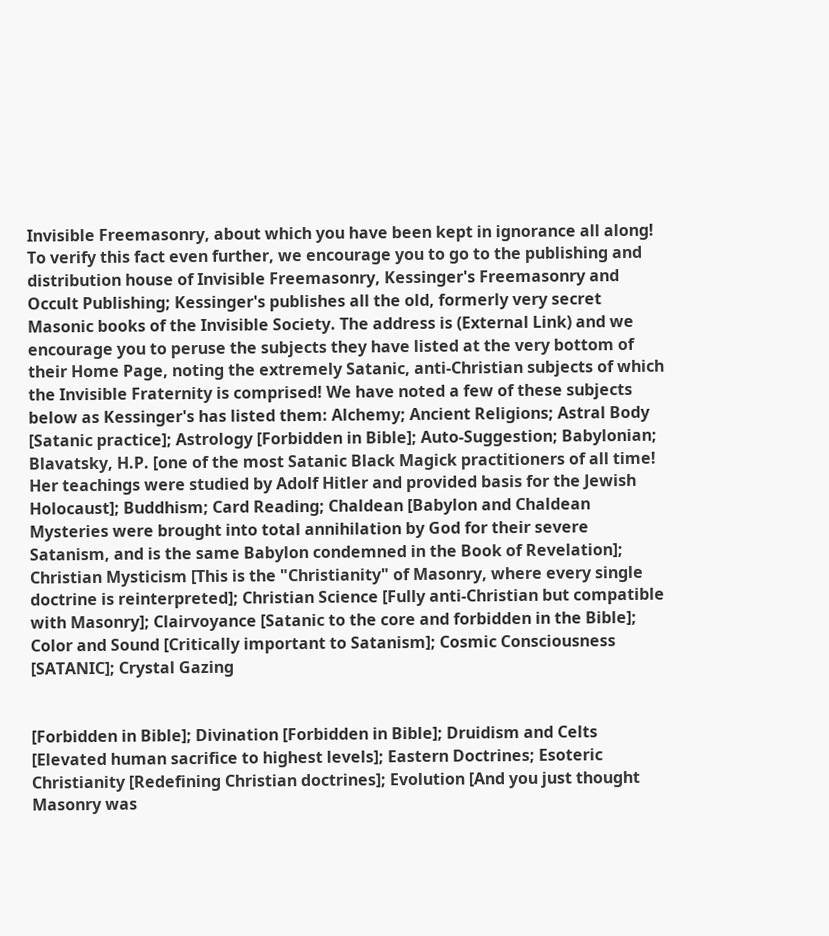Invisible Freemasonry, about which you have been kept in ignorance all along! To verify this fact even further, we encourage you to go to the publishing and distribution house of Invisible Freemasonry, Kessinger's Freemasonry and Occult Publishing; Kessinger's publishes all the old, formerly very secret Masonic books of the Invisible Society. The address is (External Link) and we encourage you to peruse the subjects they have listed at the very bottom of their Home Page, noting the extremely Satanic, anti-Christian subjects of which the Invisible Fraternity is comprised! We have noted a few of these subjects below as Kessinger's has listed them: Alchemy; Ancient Religions; Astral Body [Satanic practice]; Astrology [Forbidden in Bible]; Auto-Suggestion; Babylonian; Blavatsky, H.P. [one of the most Satanic Black Magick practitioners of all time! Her teachings were studied by Adolf Hitler and provided basis for the Jewish Holocaust]; Buddhism; Card Reading; Chaldean [Babylon and Chaldean Mysteries were brought into total annihilation by God for their severe Satanism, and is the same Babylon condemned in the Book of Revelation]; Christian Mysticism [This is the "Christianity" of Masonry, where every single doctrine is reinterpreted]; Christian Science [Fully anti-Christian but compatible with Masonry]; Clairvoyance [Satanic to the core and forbidden in the Bible]; Color and Sound [Critically important to Satanism]; Cosmic Consciousness [SATANIC]; Crystal Gazing


[Forbidden in Bible]; Divination [Forbidden in Bible]; Druidism and Celts [Elevated human sacrifice to highest levels]; Eastern Doctrines; Esoteric Christianity [Redefining Christian doctrines]; Evolution [And you just thought Masonry was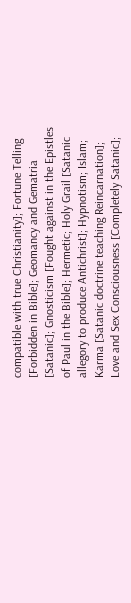compatible with true Christianity]; Fortune Telling [Forbidden in Bible]; Geomancy and Gematria [Satanic]; Gnosticism [Fought against in the Epistles of Paul in the Bible]; Hermetic; Holy Grail [Satanic allegory to produce Antichrist]; Hypnotism; Islam; Karma [Satanic doctrine teaching Reincarnation]; Love and Sex Consciousness [Completely Satanic];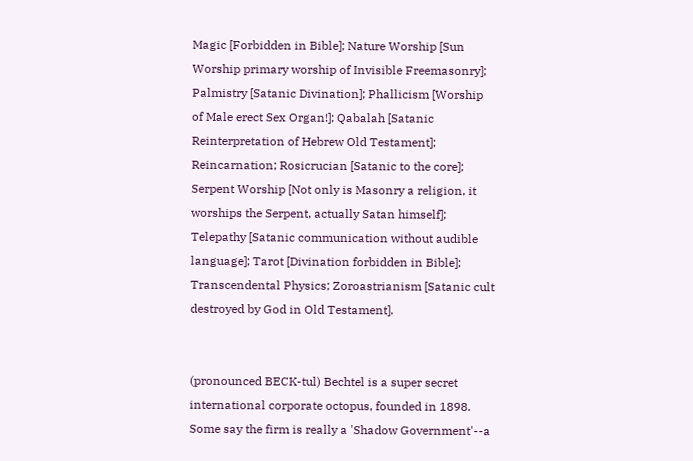Magic [Forbidden in Bible]; Nature Worship [Sun Worship primary worship of Invisible Freemasonry]; Palmistry [Satanic Divination]; Phallicism [Worship of Male erect Sex Organ!]; Qabalah [Satanic Reinterpretation of Hebrew Old Testament]; Reincarnation; Rosicrucian [Satanic to the core]; Serpent Worship [Not only is Masonry a religion, it worships the Serpent, actually Satan himself]; Telepathy [Satanic communication without audible language]; Tarot [Divination forbidden in Bible]; Transcendental Physics; Zoroastrianism [Satanic cult destroyed by God in Old Testament].


(pronounced BECK-tul) Bechtel is a super secret international corporate octopus, founded in 1898. Some say the firm is really a 'Shadow Government'--a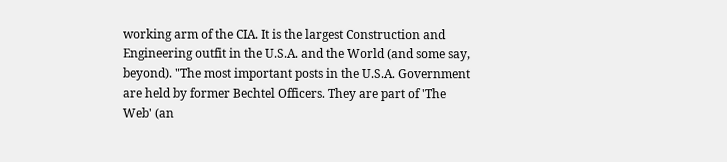working arm of the CIA. It is the largest Construction and Engineering outfit in the U.S.A. and the World (and some say, beyond). "The most important posts in the U.S.A. Government are held by former Bechtel Officers. They are part of 'The Web' (an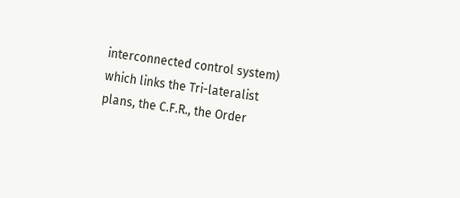interconnected control system) which links the Tri-lateralist plans, the C.F.R., the Order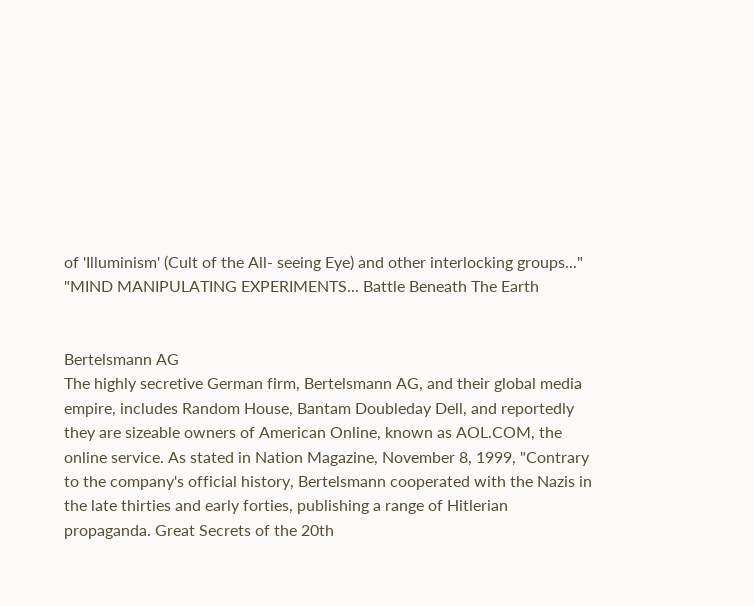of 'Illuminism' (Cult of the All- seeing Eye) and other interlocking groups..." "MIND MANIPULATING EXPERIMENTS... Battle Beneath The Earth


Bertelsmann AG
The highly secretive German firm, Bertelsmann AG, and their global media empire, includes Random House, Bantam Doubleday Dell, and reportedly they are sizeable owners of American Online, known as AOL.COM, the online service. As stated in Nation Magazine, November 8, 1999, "Contrary to the company's official history, Bertelsmann cooperated with the Nazis in the late thirties and early forties, publishing a range of Hitlerian propaganda. Great Secrets of the 20th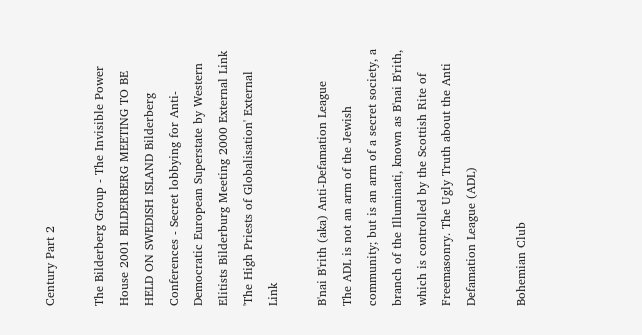Century Part 2

The Bilderberg Group - The Invisible Power House 2001 BILDERBERG MEETING TO BE HELD ON SWEDISH ISLAND Bilderberg Conferences - Secret lobbying for Anti-Democratic European Superstate by Western Elitists Bilderburg Meeting 2000 External Link 'The High Priests of Globalisation' External Link

B'nai B'rith (aka) Anti-Defamation League
The ADL is not an arm of the Jewish community; but is an arm of a secret society, a branch of the Illuminati, known as B'nai B'rith, which is controlled by the Scottish Rite of Freemasonry. The Ugly Truth about the Anti Defamation League (ADL)

Bohemian Club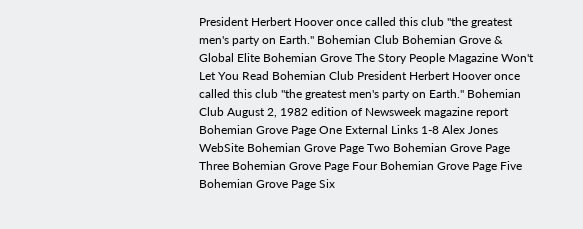President Herbert Hoover once called this club "the greatest men's party on Earth." Bohemian Club Bohemian Grove & Global Elite Bohemian Grove The Story People Magazine Won't Let You Read Bohemian Club President Herbert Hoover once called this club "the greatest men's party on Earth." Bohemian Club August 2, 1982 edition of Newsweek magazine report Bohemian Grove Page One External Links 1-8 Alex Jones WebSite Bohemian Grove Page Two Bohemian Grove Page Three Bohemian Grove Page Four Bohemian Grove Page Five Bohemian Grove Page Six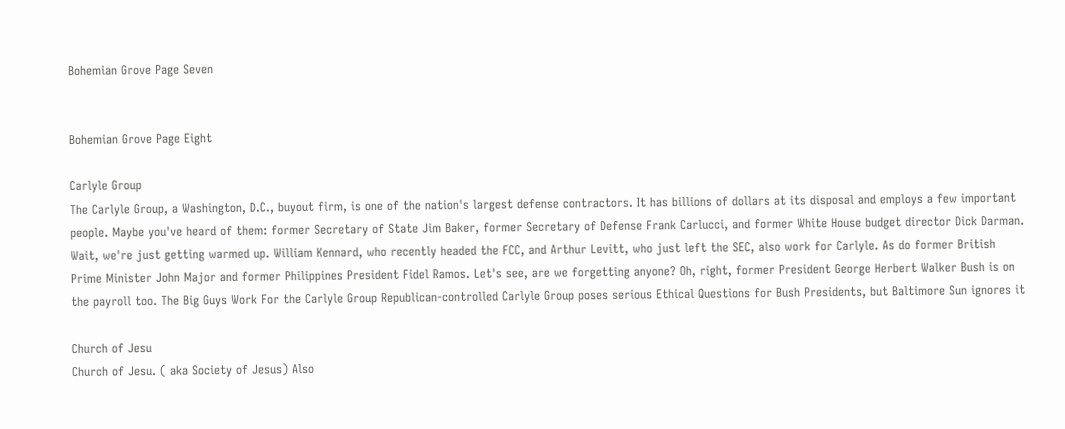Bohemian Grove Page Seven


Bohemian Grove Page Eight

Carlyle Group
The Carlyle Group, a Washington, D.C., buyout firm, is one of the nation's largest defense contractors. It has billions of dollars at its disposal and employs a few important people. Maybe you've heard of them: former Secretary of State Jim Baker, former Secretary of Defense Frank Carlucci, and former White House budget director Dick Darman. Wait, we're just getting warmed up. William Kennard, who recently headed the FCC, and Arthur Levitt, who just left the SEC, also work for Carlyle. As do former British Prime Minister John Major and former Philippines President Fidel Ramos. Let's see, are we forgetting anyone? Oh, right, former President George Herbert Walker Bush is on the payroll too. The Big Guys Work For the Carlyle Group Republican-controlled Carlyle Group poses serious Ethical Questions for Bush Presidents, but Baltimore Sun ignores it

Church of Jesu
Church of Jesu. ( aka Society of Jesus) Also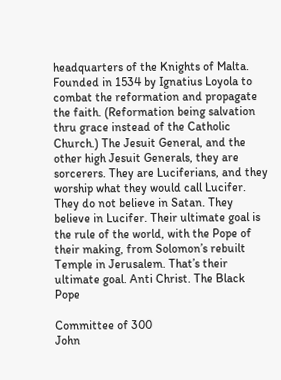headquarters of the Knights of Malta. Founded in 1534 by Ignatius Loyola to combat the reformation and propagate the faith. (Reformation being salvation thru grace instead of the Catholic Church.) The Jesuit General, and the other high Jesuit Generals, they are sorcerers. They are Luciferians, and they worship what they would call Lucifer. They do not believe in Satan. They believe in Lucifer. Their ultimate goal is the rule of the world, with the Pope of their making, from Solomon’s rebuilt Temple in Jerusalem. That’s their ultimate goal. Anti Christ. The Black Pope

Committee of 300
John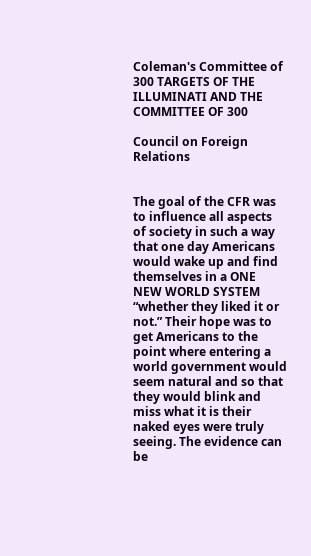Coleman's Committee of 300 TARGETS OF THE ILLUMINATI AND THE COMMITTEE OF 300

Council on Foreign Relations


The goal of the CFR was to influence all aspects of society in such a way that one day Americans would wake up and find themselves in a ONE NEW WORLD SYSTEM “whether they liked it or not.” Their hope was to get Americans to the point where entering a world government would seem natural and so that they would blink and miss what it is their naked eyes were truly seeing. The evidence can be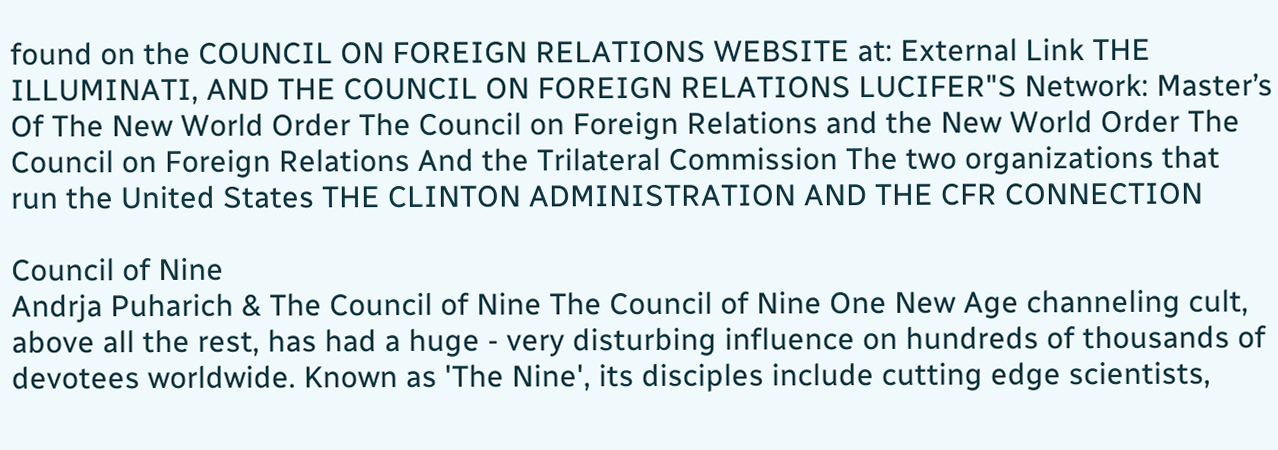found on the COUNCIL ON FOREIGN RELATIONS WEBSITE at: External Link THE ILLUMINATI, AND THE COUNCIL ON FOREIGN RELATIONS LUCIFER"S Network: Master’s Of The New World Order The Council on Foreign Relations and the New World Order The Council on Foreign Relations And the Trilateral Commission The two organizations that run the United States THE CLINTON ADMINISTRATION AND THE CFR CONNECTION

Council of Nine
Andrja Puharich & The Council of Nine The Council of Nine One New Age channeling cult, above all the rest, has had a huge - very disturbing influence on hundreds of thousands of devotees worldwide. Known as 'The Nine', its disciples include cutting edge scientists,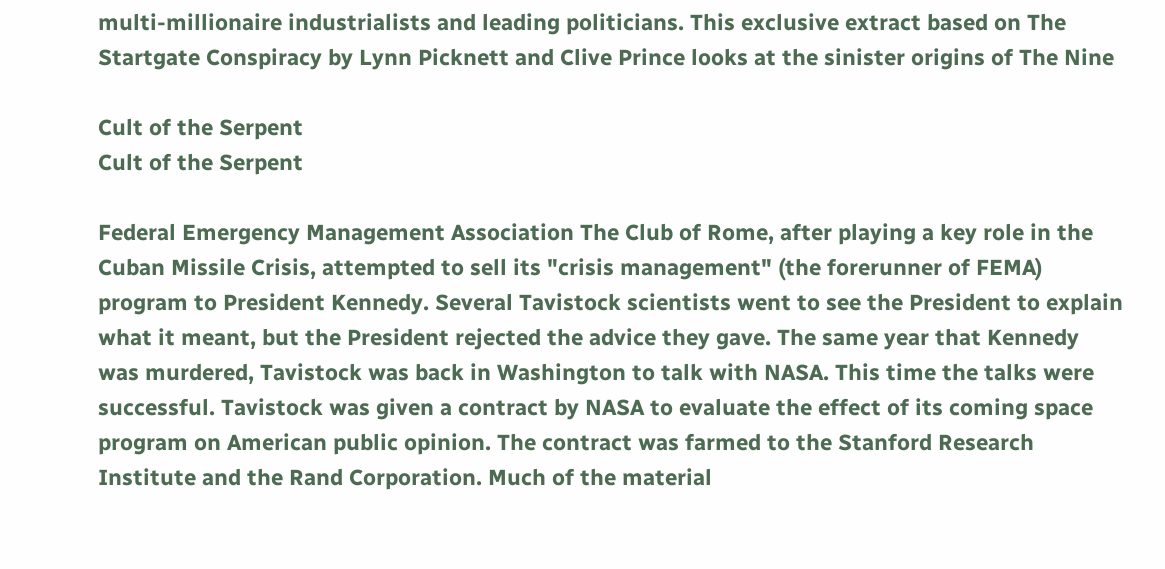multi-millionaire industrialists and leading politicians. This exclusive extract based on The Startgate Conspiracy by Lynn Picknett and Clive Prince looks at the sinister origins of The Nine

Cult of the Serpent
Cult of the Serpent

Federal Emergency Management Association The Club of Rome, after playing a key role in the Cuban Missile Crisis, attempted to sell its "crisis management" (the forerunner of FEMA) program to President Kennedy. Several Tavistock scientists went to see the President to explain what it meant, but the President rejected the advice they gave. The same year that Kennedy was murdered, Tavistock was back in Washington to talk with NASA. This time the talks were successful. Tavistock was given a contract by NASA to evaluate the effect of its coming space program on American public opinion. The contract was farmed to the Stanford Research Institute and the Rand Corporation. Much of the material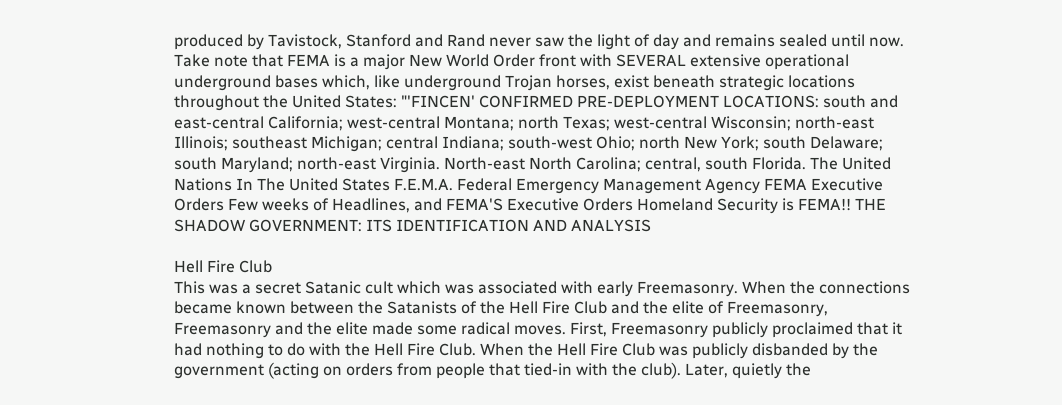produced by Tavistock, Stanford and Rand never saw the light of day and remains sealed until now. Take note that FEMA is a major New World Order front with SEVERAL extensive operational underground bases which, like underground Trojan horses, exist beneath strategic locations throughout the United States: "'FINCEN' CONFIRMED PRE-DEPLOYMENT LOCATIONS: south and east-central California; west-central Montana; north Texas; west-central Wisconsin; north-east Illinois; southeast Michigan; central Indiana; south-west Ohio; north New York; south Delaware; south Maryland; north-east Virginia. North-east North Carolina; central, south Florida. The United Nations In The United States F.E.M.A. Federal Emergency Management Agency FEMA Executive Orders Few weeks of Headlines, and FEMA'S Executive Orders Homeland Security is FEMA!! THE SHADOW GOVERNMENT: ITS IDENTIFICATION AND ANALYSIS

Hell Fire Club
This was a secret Satanic cult which was associated with early Freemasonry. When the connections became known between the Satanists of the Hell Fire Club and the elite of Freemasonry, Freemasonry and the elite made some radical moves. First, Freemasonry publicly proclaimed that it had nothing to do with the Hell Fire Club. When the Hell Fire Club was publicly disbanded by the government (acting on orders from people that tied-in with the club). Later, quietly the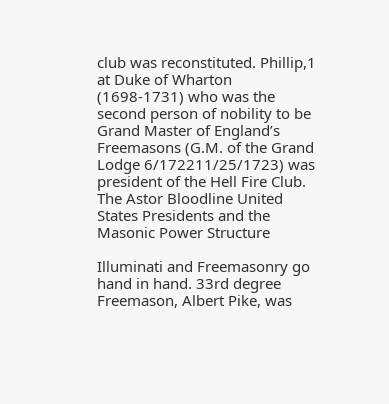club was reconstituted. Phillip,1 at Duke of Wharton (1698-1731) who was the second person of nobility to be Grand Master of England’s Freemasons (G.M. of the Grand Lodge 6/172211/25/1723) was president of the Hell Fire Club. The Astor Bloodline United States Presidents and the Masonic Power Structure

Illuminati and Freemasonry go hand in hand. 33rd degree Freemason, Albert Pike, was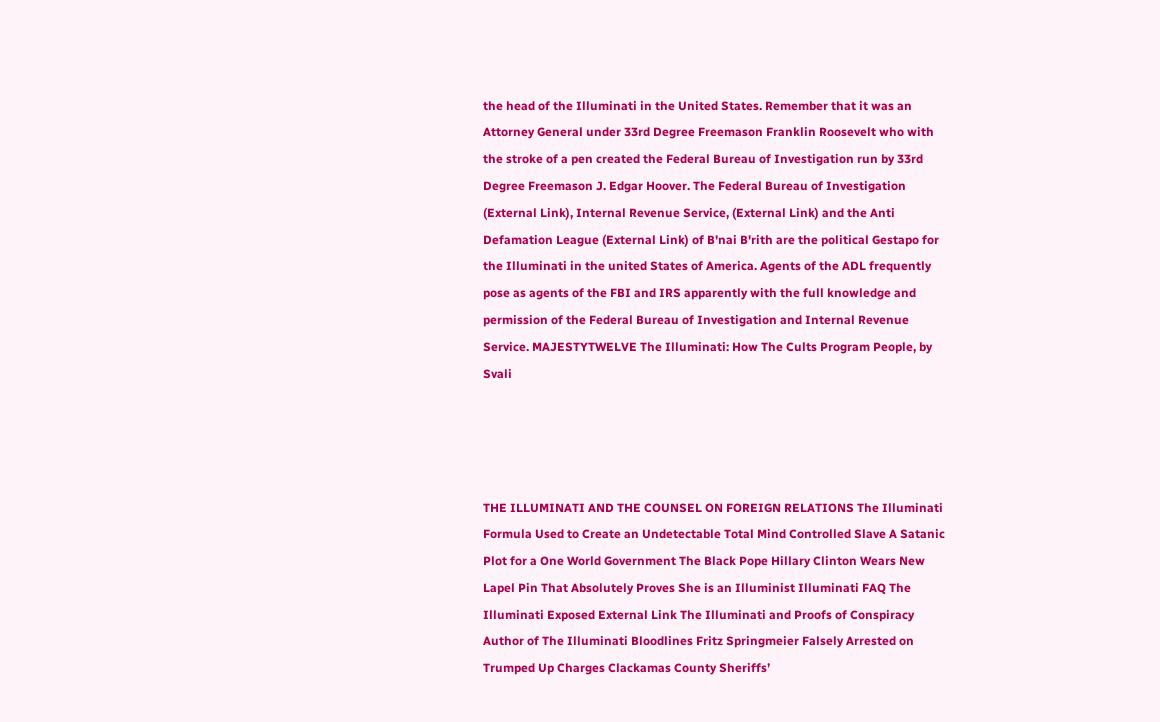the head of the Illuminati in the United States. Remember that it was an Attorney General under 33rd Degree Freemason Franklin Roosevelt who with the stroke of a pen created the Federal Bureau of Investigation run by 33rd Degree Freemason J. Edgar Hoover. The Federal Bureau of Investigation (External Link), Internal Revenue Service, (External Link) and the Anti Defamation League (External Link) of B'nai B'rith are the political Gestapo for the Illuminati in the united States of America. Agents of the ADL frequently pose as agents of the FBI and IRS apparently with the full knowledge and permission of the Federal Bureau of Investigation and Internal Revenue Service. MAJESTYTWELVE The Illuminati: How The Cults Program People, by Svali




THE ILLUMINATI AND THE COUNSEL ON FOREIGN RELATIONS The Illuminati Formula Used to Create an Undetectable Total Mind Controlled Slave A Satanic Plot for a One World Government The Black Pope Hillary Clinton Wears New Lapel Pin That Absolutely Proves She is an Illuminist Illuminati FAQ The Illuminati Exposed External Link The Illuminati and Proofs of Conspiracy Author of The Illuminati Bloodlines Fritz Springmeier Falsely Arrested on Trumped Up Charges Clackamas County Sheriffs’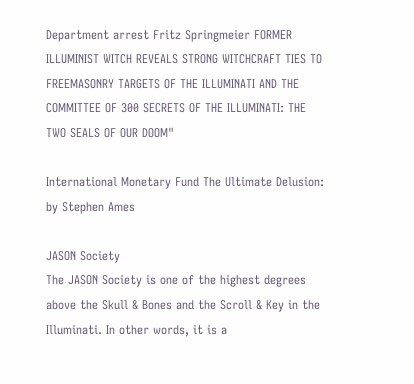Department arrest Fritz Springmeier FORMER ILLUMINIST WITCH REVEALS STRONG WITCHCRAFT TIES TO FREEMASONRY TARGETS OF THE ILLUMINATI AND THE COMMITTEE OF 300 SECRETS OF THE ILLUMINATI: THE TWO SEALS OF OUR DOOM"

International Monetary Fund The Ultimate Delusion: by Stephen Ames

JASON Society
The JASON Society is one of the highest degrees above the Skull & Bones and the Scroll & Key in the Illuminati. In other words, it is a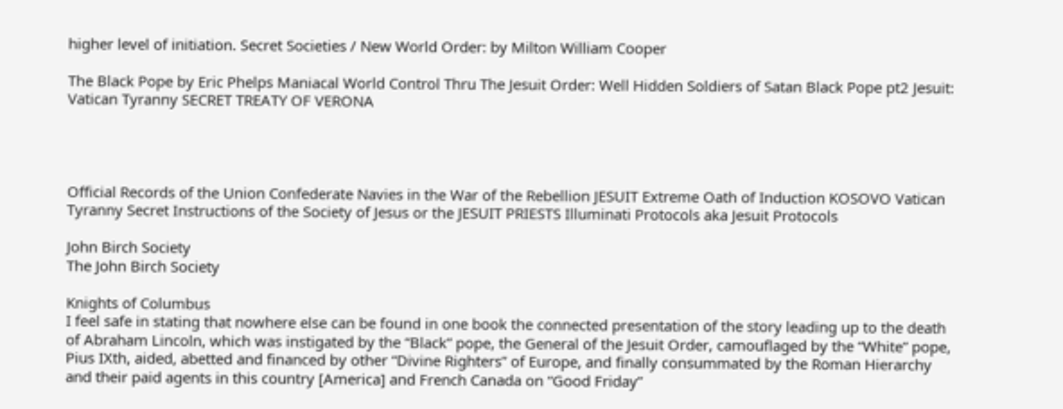higher level of initiation. Secret Societies / New World Order: by Milton William Cooper

The Black Pope by Eric Phelps Maniacal World Control Thru The Jesuit Order: Well Hidden Soldiers of Satan Black Pope pt2 Jesuit: Vatican Tyranny SECRET TREATY OF VERONA




Official Records of the Union Confederate Navies in the War of the Rebellion JESUIT Extreme Oath of Induction KOSOVO Vatican Tyranny Secret Instructions of the Society of Jesus or the JESUIT PRIESTS Illuminati Protocols aka Jesuit Protocols

John Birch Society
The John Birch Society

Knights of Columbus
I feel safe in stating that nowhere else can be found in one book the connected presentation of the story leading up to the death of Abraham Lincoln, which was instigated by the “Black” pope, the General of the Jesuit Order, camouflaged by the “White” pope, Pius IXth, aided, abetted and financed by other “Divine Righters” of Europe, and finally consummated by the Roman Hierarchy and their paid agents in this country [America] and French Canada on “Good Friday”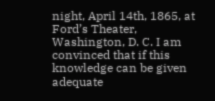night, April 14th, 1865, at Ford’s Theater, Washington, D. C. I am convinced that if this knowledge can be given adequate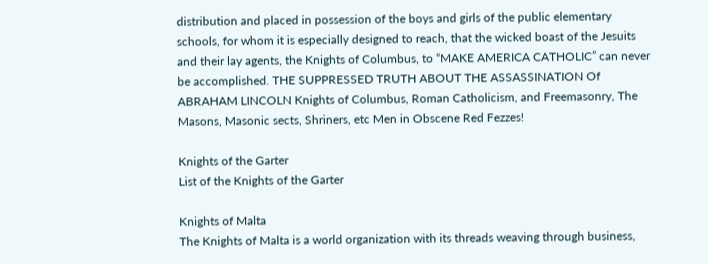distribution and placed in possession of the boys and girls of the public elementary schools, for whom it is especially designed to reach, that the wicked boast of the Jesuits and their lay agents, the Knights of Columbus, to “MAKE AMERICA CATHOLIC” can never be accomplished. THE SUPPRESSED TRUTH ABOUT THE ASSASSINATION Of ABRAHAM LINCOLN Knights of Columbus, Roman Catholicism, and Freemasonry, The Masons, Masonic sects, Shriners, etc Men in Obscene Red Fezzes!

Knights of the Garter
List of the Knights of the Garter

Knights of Malta
The Knights of Malta is a world organization with its threads weaving through business,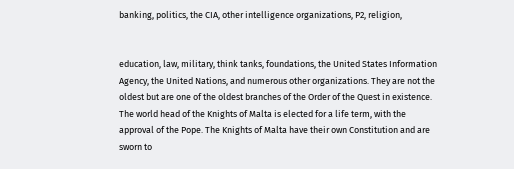banking, politics, the CIA, other intelligence organizations, P2, religion,


education, law, military, think tanks, foundations, the United States Information Agency, the United Nations, and numerous other organizations. They are not the oldest but are one of the oldest branches of the Order of the Quest in existence. The world head of the Knights of Malta is elected for a life term, with the approval of the Pope. The Knights of Malta have their own Constitution and are sworn to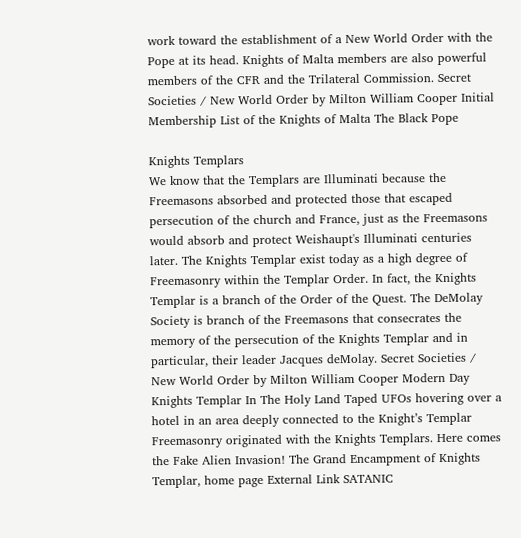work toward the establishment of a New World Order with the Pope at its head. Knights of Malta members are also powerful members of the CFR and the Trilateral Commission. Secret Societies / New World Order by Milton William Cooper Initial Membership List of the Knights of Malta The Black Pope

Knights Templars
We know that the Templars are Illuminati because the Freemasons absorbed and protected those that escaped persecution of the church and France, just as the Freemasons would absorb and protect Weishaupt's Illuminati centuries later. The Knights Templar exist today as a high degree of Freemasonry within the Templar Order. In fact, the Knights Templar is a branch of the Order of the Quest. The DeMolay Society is branch of the Freemasons that consecrates the memory of the persecution of the Knights Templar and in particular, their leader Jacques deMolay. Secret Societies / New World Order by Milton William Cooper Modern Day Knights Templar In The Holy Land Taped UFOs hovering over a hotel in an area deeply connected to the Knight’s Templar Freemasonry originated with the Knights Templars. Here comes the Fake Alien Invasion! The Grand Encampment of Knights Templar, home page External Link SATANIC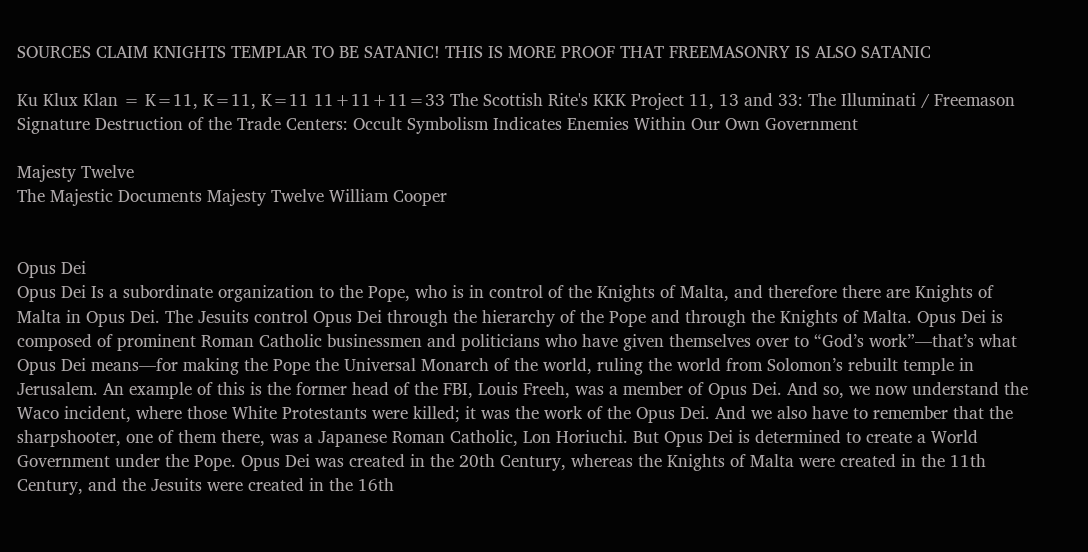SOURCES CLAIM KNIGHTS TEMPLAR TO BE SATANIC! THIS IS MORE PROOF THAT FREEMASONRY IS ALSO SATANIC

Ku Klux Klan = K=11, K=11, K=11 11+11+11=33 The Scottish Rite's KKK Project 11, 13 and 33: The Illuminati / Freemason Signature Destruction of the Trade Centers: Occult Symbolism Indicates Enemies Within Our Own Government

Majesty Twelve
The Majestic Documents Majesty Twelve William Cooper


Opus Dei
Opus Dei Is a subordinate organization to the Pope, who is in control of the Knights of Malta, and therefore there are Knights of Malta in Opus Dei. The Jesuits control Opus Dei through the hierarchy of the Pope and through the Knights of Malta. Opus Dei is composed of prominent Roman Catholic businessmen and politicians who have given themselves over to “God’s work”—that’s what Opus Dei means—for making the Pope the Universal Monarch of the world, ruling the world from Solomon’s rebuilt temple in Jerusalem. An example of this is the former head of the FBI, Louis Freeh, was a member of Opus Dei. And so, we now understand the Waco incident, where those White Protestants were killed; it was the work of the Opus Dei. And we also have to remember that the sharpshooter, one of them there, was a Japanese Roman Catholic, Lon Horiuchi. But Opus Dei is determined to create a World Government under the Pope. Opus Dei was created in the 20th Century, whereas the Knights of Malta were created in the 11th Century, and the Jesuits were created in the 16th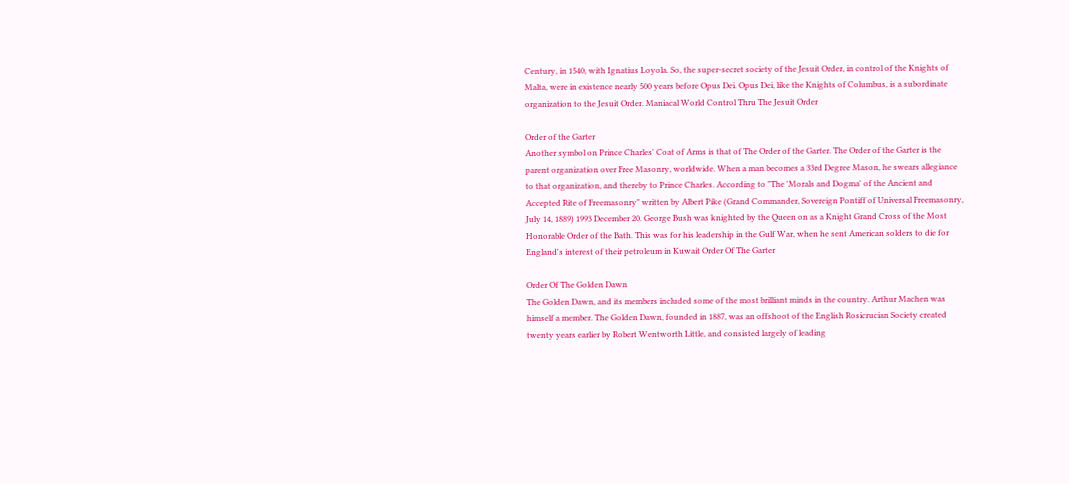Century, in 1540, with Ignatius Loyola. So, the super-secret society of the Jesuit Order, in control of the Knights of Malta, were in existence nearly 500 years before Opus Dei. Opus Dei, like the Knights of Columbus, is a subordinate organization to the Jesuit Order. Maniacal World Control Thru The Jesuit Order

Order of the Garter
Another symbol on Prince Charles' Coat of Arms is that of The Order of the Garter. The Order of the Garter is the parent organization over Free Masonry, worldwide. When a man becomes a 33rd Degree Mason, he swears allegiance to that organization, and thereby to Prince Charles. According to "The 'Morals and Dogma' of the Ancient and Accepted Rite of Freemasonry" written by Albert Pike (Grand Commander, Sovereign Pontiff of Universal Freemasonry, July 14, 1889) 1993 December 20. George Bush was knighted by the Queen on as a Knight Grand Cross of the Most Honorable Order of the Bath. This was for his leadership in the Gulf War, when he sent American solders to die for England's interest of their petroleum in Kuwait Order Of The Garter

Order Of The Golden Dawn
The Golden Dawn, and its members included some of the most brilliant minds in the country. Arthur Machen was himself a member. The Golden Dawn, founded in 1887, was an offshoot of the English Rosicrucian Society created twenty years earlier by Robert Wentworth Little, and consisted largely of leading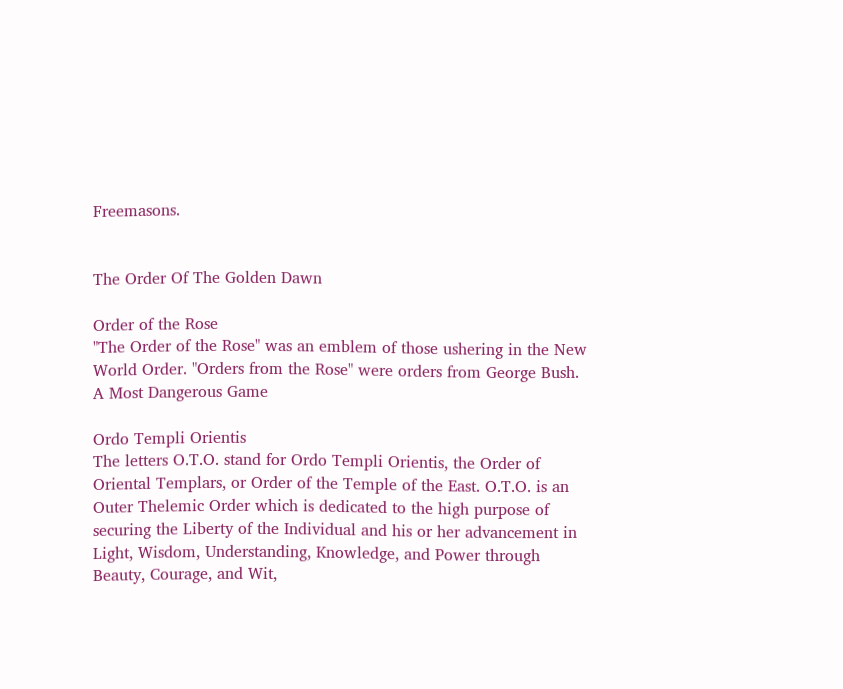Freemasons.


The Order Of The Golden Dawn

Order of the Rose
"The Order of the Rose" was an emblem of those ushering in the New World Order. "Orders from the Rose" were orders from George Bush. A Most Dangerous Game

Ordo Templi Orientis
The letters O.T.O. stand for Ordo Templi Orientis, the Order of Oriental Templars, or Order of the Temple of the East. O.T.O. is an Outer Thelemic Order which is dedicated to the high purpose of securing the Liberty of the Individual and his or her advancement in Light, Wisdom, Understanding, Knowledge, and Power through Beauty, Courage, and Wit,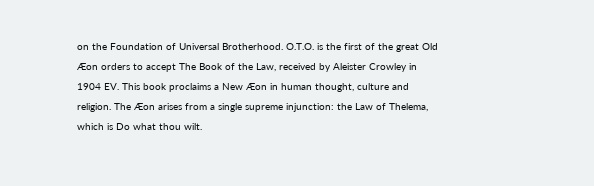on the Foundation of Universal Brotherhood. O.T.O. is the first of the great Old Æon orders to accept The Book of the Law, received by Aleister Crowley in 1904 EV. This book proclaims a New Æon in human thought, culture and religion. The Æon arises from a single supreme injunction: the Law of Thelema, which is Do what thou wilt.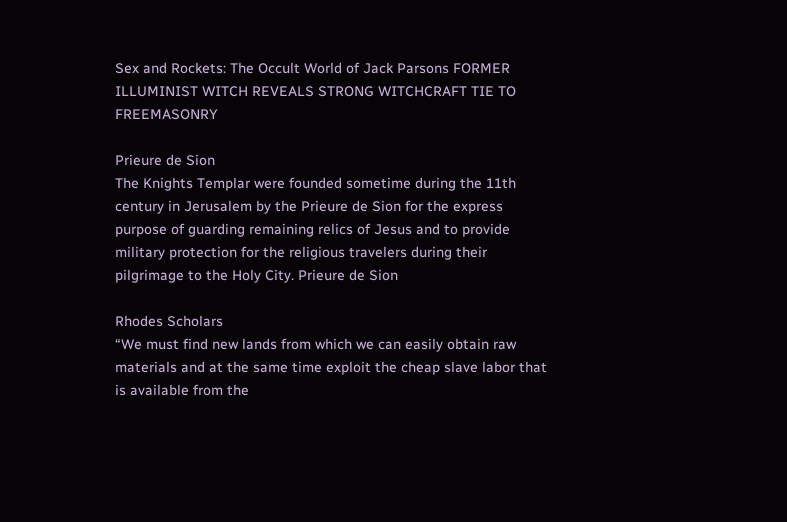Sex and Rockets: The Occult World of Jack Parsons FORMER ILLUMINIST WITCH REVEALS STRONG WITCHCRAFT TIE TO FREEMASONRY

Prieure de Sion
The Knights Templar were founded sometime during the 11th century in Jerusalem by the Prieure de Sion for the express purpose of guarding remaining relics of Jesus and to provide military protection for the religious travelers during their pilgrimage to the Holy City. Prieure de Sion

Rhodes Scholars
“We must find new lands from which we can easily obtain raw materials and at the same time exploit the cheap slave labor that is available from the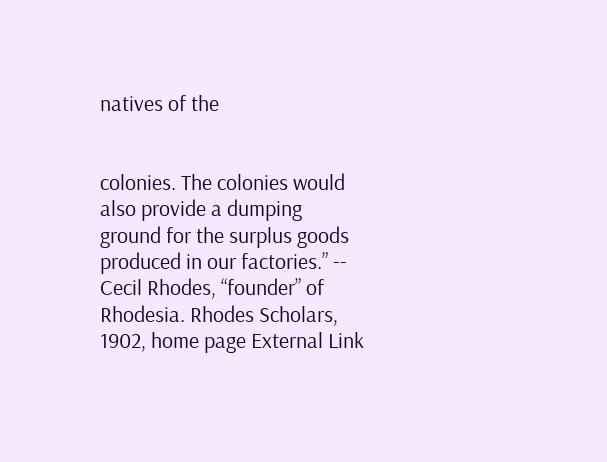natives of the


colonies. The colonies would also provide a dumping ground for the surplus goods produced in our factories.” -- Cecil Rhodes, “founder” of Rhodesia. Rhodes Scholars, 1902, home page External Link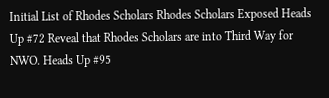Initial List of Rhodes Scholars Rhodes Scholars Exposed Heads Up #72 Reveal that Rhodes Scholars are into Third Way for NWO. Heads Up #95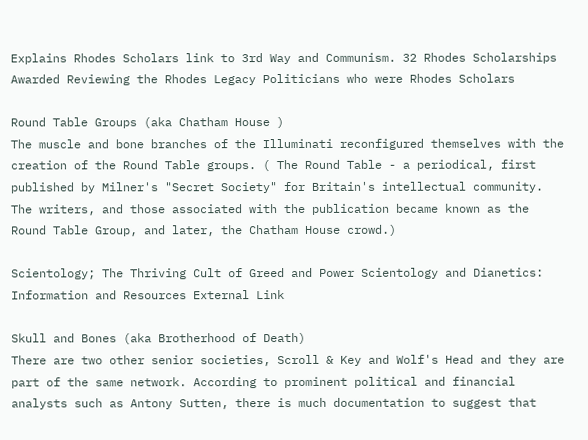Explains Rhodes Scholars link to 3rd Way and Communism. 32 Rhodes Scholarships Awarded Reviewing the Rhodes Legacy Politicians who were Rhodes Scholars

Round Table Groups (aka Chatham House )
The muscle and bone branches of the Illuminati reconfigured themselves with the creation of the Round Table groups. ( The Round Table - a periodical, first published by Milner's "Secret Society" for Britain's intellectual community. The writers, and those associated with the publication became known as the Round Table Group, and later, the Chatham House crowd.)

Scientology; The Thriving Cult of Greed and Power Scientology and Dianetics: Information and Resources External Link

Skull and Bones (aka Brotherhood of Death)
There are two other senior societies, Scroll & Key and Wolf's Head and they are part of the same network. According to prominent political and financial analysts such as Antony Sutten, there is much documentation to suggest that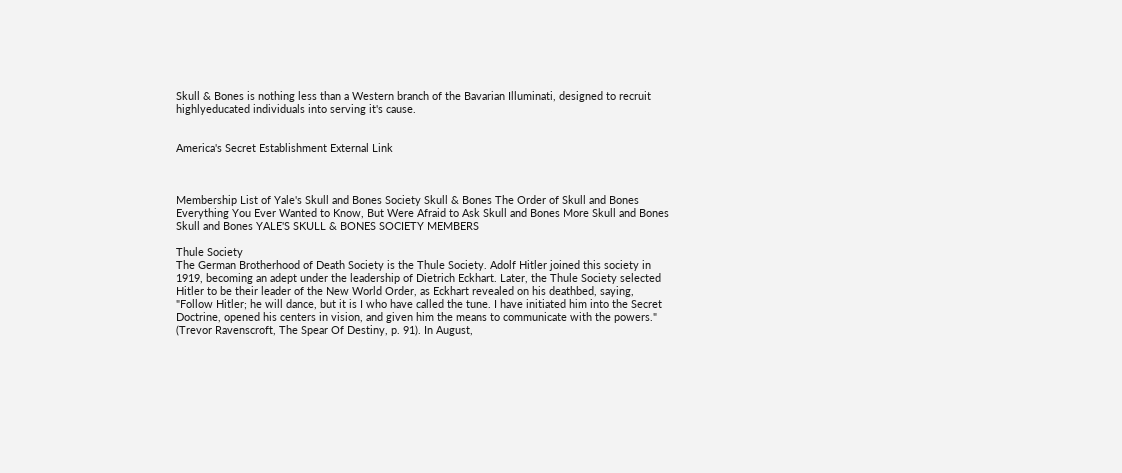Skull & Bones is nothing less than a Western branch of the Bavarian Illuminati, designed to recruit highlyeducated individuals into serving it's cause.


America's Secret Establishment External Link



Membership List of Yale's Skull and Bones Society Skull & Bones The Order of Skull and Bones Everything You Ever Wanted to Know, But Were Afraid to Ask Skull and Bones More Skull and Bones Skull and Bones YALE'S SKULL & BONES SOCIETY MEMBERS

Thule Society
The German Brotherhood of Death Society is the Thule Society. Adolf Hitler joined this society in 1919, becoming an adept under the leadership of Dietrich Eckhart. Later, the Thule Society selected Hitler to be their leader of the New World Order, as Eckhart revealed on his deathbed, saying, "Follow Hitler; he will dance, but it is I who have called the tune. I have initiated him into the Secret Doctrine, opened his centers in vision, and given him the means to communicate with the powers." (Trevor Ravenscroft, The Spear Of Destiny, p. 91). In August,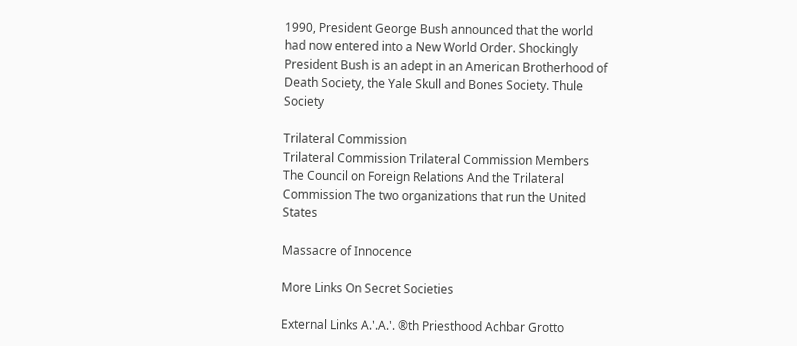1990, President George Bush announced that the world had now entered into a New World Order. Shockingly President Bush is an adept in an American Brotherhood of Death Society, the Yale Skull and Bones Society. Thule Society

Trilateral Commission
Trilateral Commission Trilateral Commission Members The Council on Foreign Relations And the Trilateral Commission The two organizations that run the United States

Massacre of Innocence

More Links On Secret Societies

External Links A.'.A.'. ®th Priesthood Achbar Grotto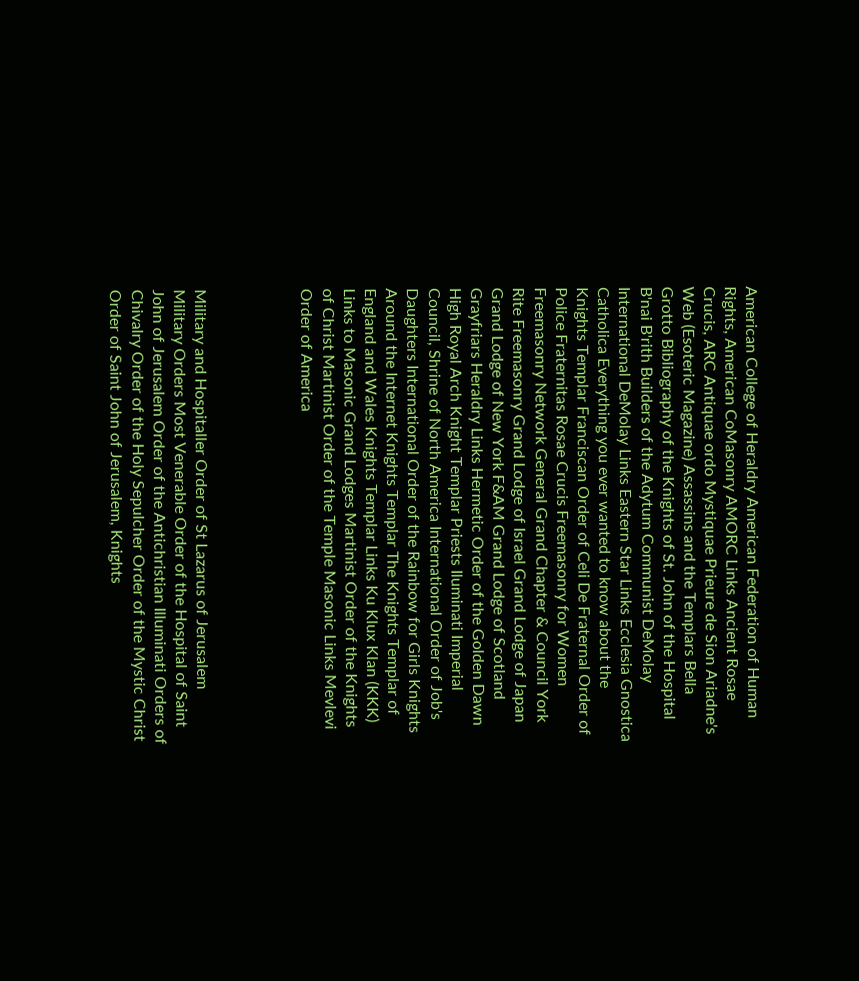American College of Heraldry American Federation of Human Rights, American CoMasonry AMORC Links Ancient Rosae Crucis, ARC Antiquae ordo Mystiquae Prieure de Sion Ariadne's Web (Esoteric Magazine) Assassins and the Templars Bella Grotto Bibliography of the Knights of St. John of the Hospital B'nai B'rith Builders of the Adytum Communist DeMolay International DeMolay Links Eastern Star Links Ecclesia Gnostica Catholica Everything you ever wanted to know about the Knights Templar Franciscan Order of Celi De Fraternal Order of Police Fraternitas Rosae Crucis Freemasonry for Women Freemasonry Network General Grand Chapter & Council York Rite Freemasonry Grand Lodge of Israel Grand Lodge of Japan Grand Lodge of New York F&AM Grand Lodge of Scotland Grayfriars Heraldry Links Hermetic Order of the Golden Dawn High Royal Arch Knight Templar Priests Iluminati Imperial Council, Shrine of North America International Order of Job's Daughters International Order of the Rainbow for Girls Knights Around the Internet Knights Templar The Knights Templar of England and Wales Knights Templar Links Ku Klux Klan (KKK) Links to Masonic Grand Lodges Martinist Order of the Knights of Christ Martinist Order of the Temple Masonic Links Mevlevi Order of America




Military and Hospitaller Order of St Lazarus of Jerusalem Military Orders Most Venerable Order of the Hospital of Saint John of Jerusalem Order of the Antichristian Illuminati Orders of Chivalry Order of the Holy Sepulcher Order of the Mystic Christ Order of Saint John of Jerusalem, Knights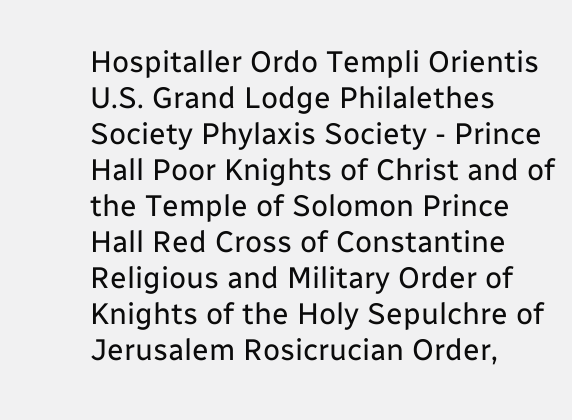Hospitaller Ordo Templi Orientis U.S. Grand Lodge Philalethes Society Phylaxis Society - Prince Hall Poor Knights of Christ and of the Temple of Solomon Prince Hall Red Cross of Constantine Religious and Military Order of Knights of the Holy Sepulchre of Jerusalem Rosicrucian Order,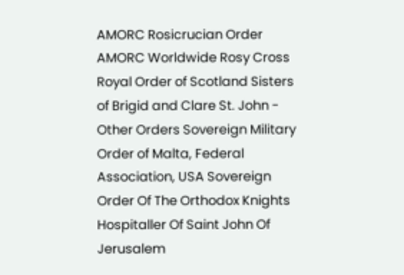AMORC Rosicrucian Order AMORC Worldwide Rosy Cross Royal Order of Scotland Sisters of Brigid and Clare St. John - Other Orders Sovereign Military Order of Malta, Federal Association, USA Sovereign Order Of The Orthodox Knights Hospitaller Of Saint John Of Jerusalem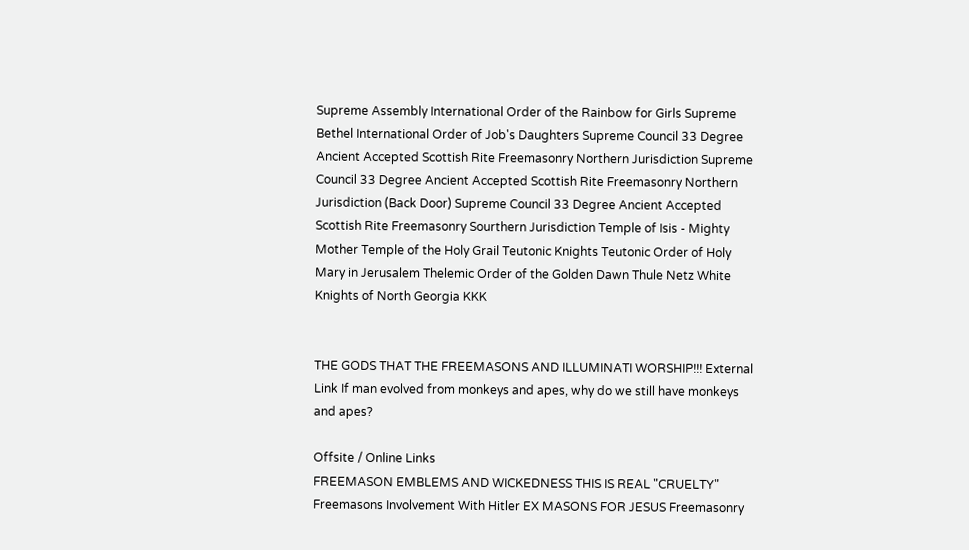Supreme Assembly International Order of the Rainbow for Girls Supreme Bethel International Order of Job's Daughters Supreme Council 33 Degree Ancient Accepted Scottish Rite Freemasonry Northern Jurisdiction Supreme Council 33 Degree Ancient Accepted Scottish Rite Freemasonry Northern Jurisdiction (Back Door) Supreme Council 33 Degree Ancient Accepted Scottish Rite Freemasonry Sourthern Jurisdiction Temple of Isis - Mighty Mother Temple of the Holy Grail Teutonic Knights Teutonic Order of Holy Mary in Jerusalem Thelemic Order of the Golden Dawn Thule Netz White Knights of North Georgia KKK


THE GODS THAT THE FREEMASONS AND ILLUMINATI WORSHIP!!! External Link If man evolved from monkeys and apes, why do we still have monkeys and apes?

Offsite / Online Links
FREEMASON EMBLEMS AND WICKEDNESS THIS IS REAL "CRUELTY" Freemasons Involvement With Hitler EX MASONS FOR JESUS Freemasonry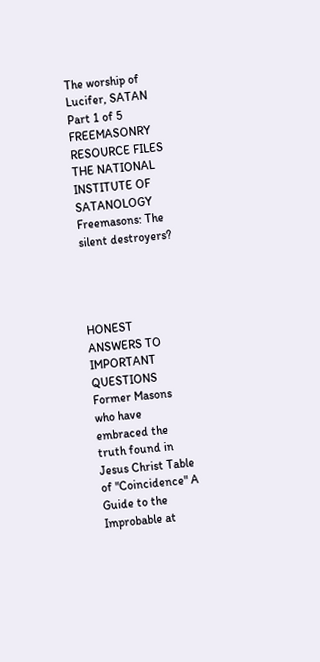The worship of Lucifer, SATAN Part 1 of 5 FREEMASONRY RESOURCE FILES THE NATIONAL INSTITUTE OF SATANOLOGY Freemasons: The silent destroyers?




HONEST ANSWERS TO IMPORTANT QUESTIONS Former Masons who have embraced the truth found in Jesus Christ Table of "Coincidence" A Guide to the Improbable at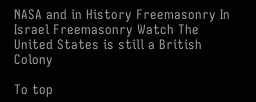NASA and in History Freemasonry In Israel Freemasonry Watch The United States is still a British Colony

To top